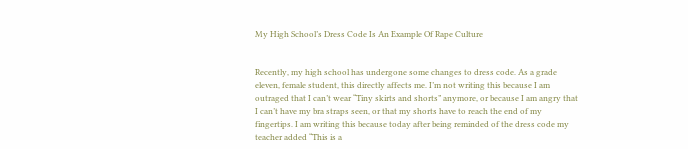My High School’s Dress Code Is An Example Of Rape Culture


Recently, my high school has undergone some changes to dress code. As a grade eleven, female student, this directly affects me. I’m not writing this because I am outraged that I can’t wear “Tiny skirts and shorts” anymore, or because I am angry that I can’t have my bra straps seen, or that my shorts have to reach the end of my fingertips. I am writing this because today after being reminded of the dress code my teacher added “This is a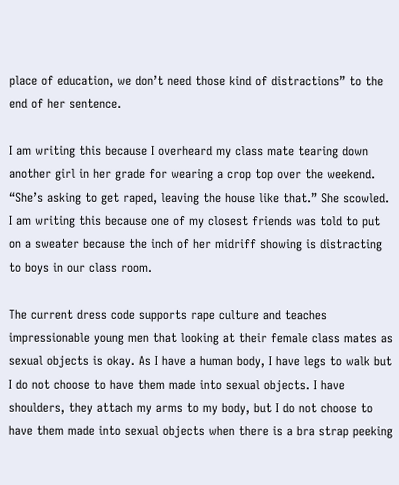place of education, we don’t need those kind of distractions” to the end of her sentence.

I am writing this because I overheard my class mate tearing down another girl in her grade for wearing a crop top over the weekend. “She’s asking to get raped, leaving the house like that.” She scowled. I am writing this because one of my closest friends was told to put on a sweater because the inch of her midriff showing is distracting to boys in our class room.

The current dress code supports rape culture and teaches impressionable young men that looking at their female class mates as sexual objects is okay. As I have a human body, I have legs to walk but I do not choose to have them made into sexual objects. I have shoulders, they attach my arms to my body, but I do not choose to have them made into sexual objects when there is a bra strap peeking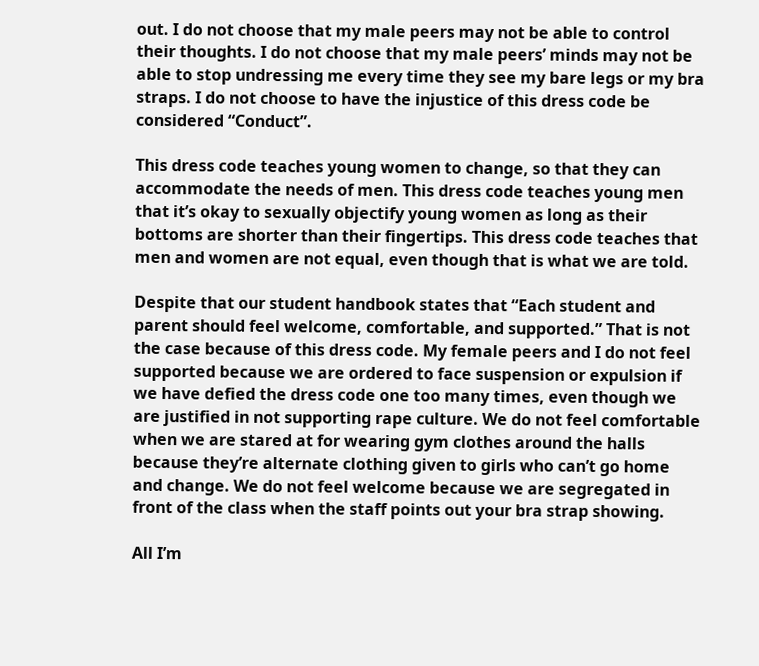out. I do not choose that my male peers may not be able to control their thoughts. I do not choose that my male peers’ minds may not be able to stop undressing me every time they see my bare legs or my bra straps. I do not choose to have the injustice of this dress code be considered “Conduct”.

This dress code teaches young women to change, so that they can accommodate the needs of men. This dress code teaches young men that it’s okay to sexually objectify young women as long as their bottoms are shorter than their fingertips. This dress code teaches that men and women are not equal, even though that is what we are told.

Despite that our student handbook states that “Each student and parent should feel welcome, comfortable, and supported.” That is not the case because of this dress code. My female peers and I do not feel supported because we are ordered to face suspension or expulsion if we have defied the dress code one too many times, even though we are justified in not supporting rape culture. We do not feel comfortable when we are stared at for wearing gym clothes around the halls because they’re alternate clothing given to girls who can’t go home and change. We do not feel welcome because we are segregated in front of the class when the staff points out your bra strap showing.

All I’m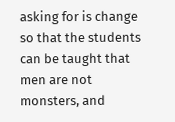asking for is change so that the students can be taught that men are not monsters, and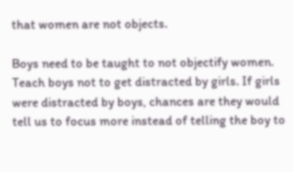that women are not objects.

Boys need to be taught to not objectify women. Teach boys not to get distracted by girls. If girls were distracted by boys, chances are they would tell us to focus more instead of telling the boy to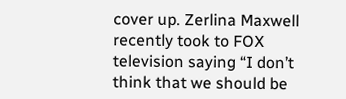cover up. Zerlina Maxwell recently took to FOX television saying “I don’t think that we should be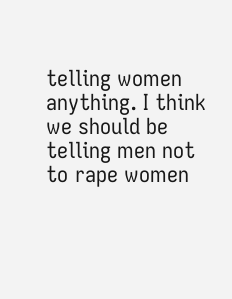telling women anything. I think we should be telling men not to rape women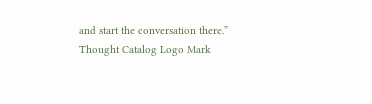and start the conversation there.” Thought Catalog Logo Mark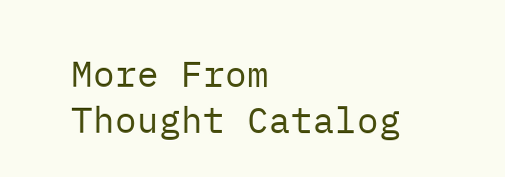More From Thought Catalog